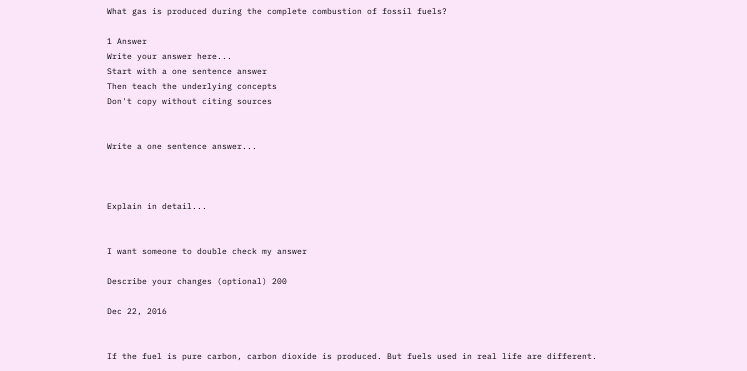What gas is produced during the complete combustion of fossil fuels?

1 Answer
Write your answer here...
Start with a one sentence answer
Then teach the underlying concepts
Don't copy without citing sources


Write a one sentence answer...



Explain in detail...


I want someone to double check my answer

Describe your changes (optional) 200

Dec 22, 2016


If the fuel is pure carbon, carbon dioxide is produced. But fuels used in real life are different.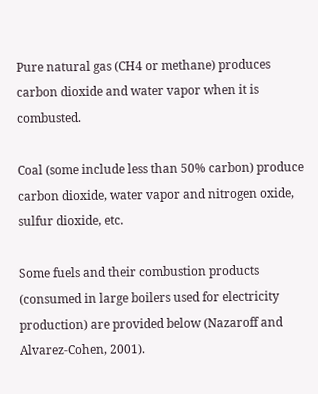Pure natural gas (CH4 or methane) produces carbon dioxide and water vapor when it is combusted.

Coal (some include less than 50% carbon) produce carbon dioxide, water vapor and nitrogen oxide, sulfur dioxide, etc.

Some fuels and their combustion products (consumed in large boilers used for electricity production) are provided below (Nazaroff and Alvarez-Cohen, 2001).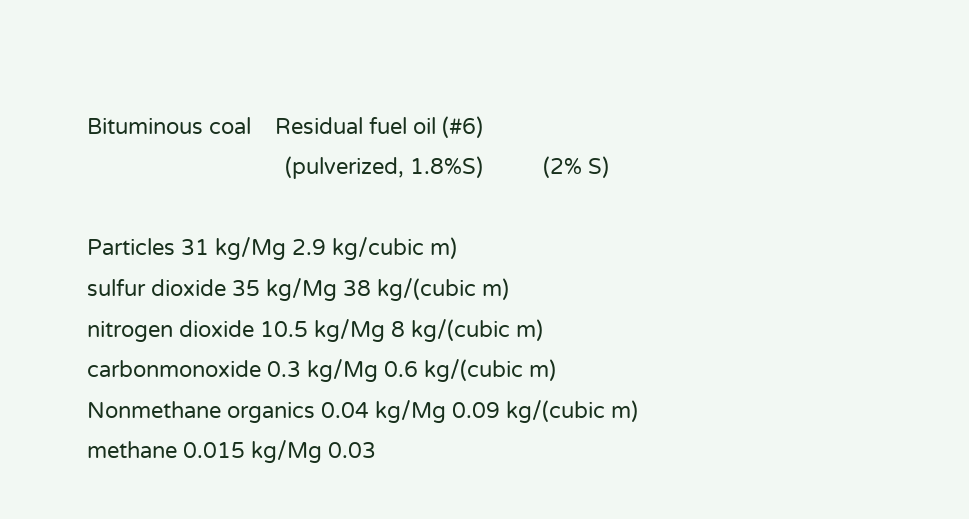Bituminous coal    Residual fuel oil (#6)
                                 (pulverized, 1.8%S)          (2% S)

Particles 31 kg/Mg 2.9 kg/cubic m)
sulfur dioxide 35 kg/Mg 38 kg/(cubic m)
nitrogen dioxide 10.5 kg/Mg 8 kg/(cubic m)
carbonmonoxide 0.3 kg/Mg 0.6 kg/(cubic m)
Nonmethane organics 0.04 kg/Mg 0.09 kg/(cubic m)
methane 0.015 kg/Mg 0.03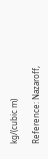kg/(cubic m)

Reference: Nazaroff,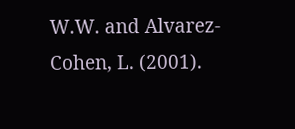W.W. and Alvarez-Cohen, L. (2001).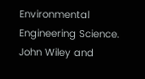Environmental Engineering Science. John Wiley and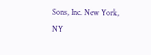Sons, Inc. New York, NY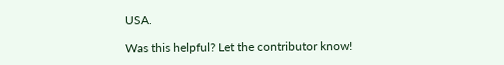USA.

Was this helpful? Let the contributor know!